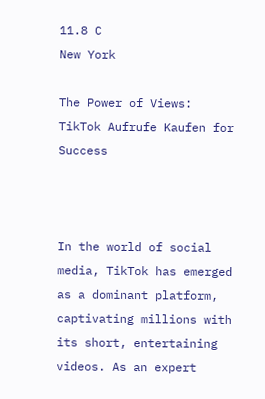11.8 C
New York

The Power of Views: TikTok Aufrufe Kaufen for Success



In the world of social media, TikTok has emerged as a dominant platform, captivating millions with its short, entertaining videos. As an expert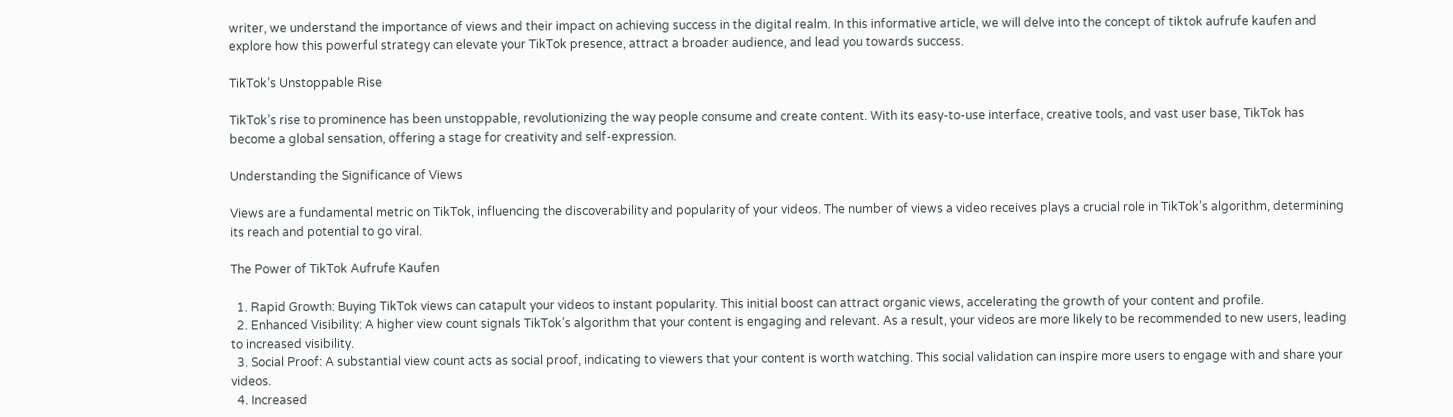writer, we understand the importance of views and their impact on achieving success in the digital realm. In this informative article, we will delve into the concept of tiktok aufrufe kaufen and explore how this powerful strategy can elevate your TikTok presence, attract a broader audience, and lead you towards success.

TikTok’s Unstoppable Rise

TikTok’s rise to prominence has been unstoppable, revolutionizing the way people consume and create content. With its easy-to-use interface, creative tools, and vast user base, TikTok has become a global sensation, offering a stage for creativity and self-expression.

Understanding the Significance of Views

Views are a fundamental metric on TikTok, influencing the discoverability and popularity of your videos. The number of views a video receives plays a crucial role in TikTok’s algorithm, determining its reach and potential to go viral.

The Power of TikTok Aufrufe Kaufen

  1. Rapid Growth: Buying TikTok views can catapult your videos to instant popularity. This initial boost can attract organic views, accelerating the growth of your content and profile.
  2. Enhanced Visibility: A higher view count signals TikTok’s algorithm that your content is engaging and relevant. As a result, your videos are more likely to be recommended to new users, leading to increased visibility.
  3. Social Proof: A substantial view count acts as social proof, indicating to viewers that your content is worth watching. This social validation can inspire more users to engage with and share your videos.
  4. Increased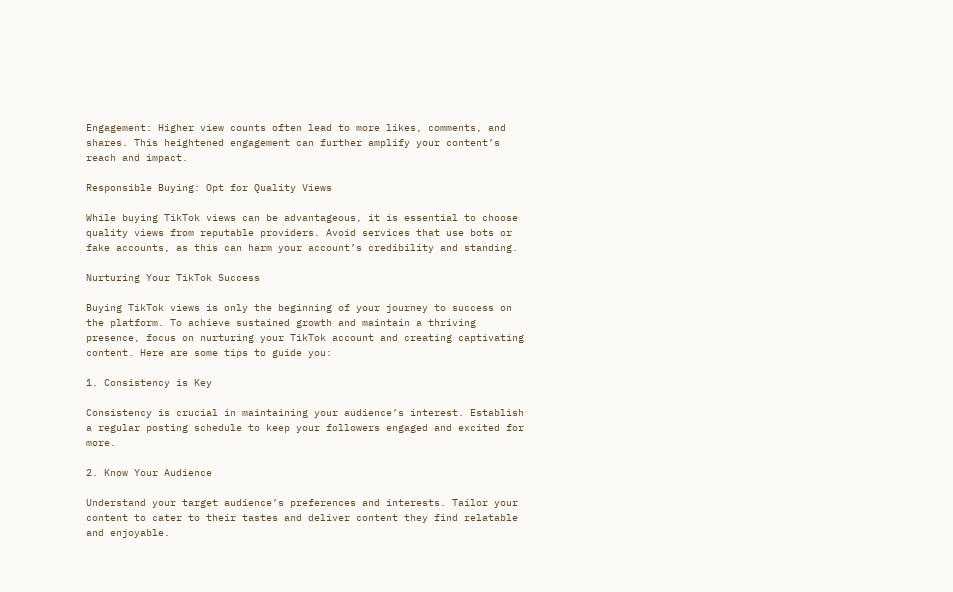Engagement: Higher view counts often lead to more likes, comments, and shares. This heightened engagement can further amplify your content’s reach and impact.

Responsible Buying: Opt for Quality Views

While buying TikTok views can be advantageous, it is essential to choose quality views from reputable providers. Avoid services that use bots or fake accounts, as this can harm your account’s credibility and standing.

Nurturing Your TikTok Success

Buying TikTok views is only the beginning of your journey to success on the platform. To achieve sustained growth and maintain a thriving presence, focus on nurturing your TikTok account and creating captivating content. Here are some tips to guide you:

1. Consistency is Key

Consistency is crucial in maintaining your audience’s interest. Establish a regular posting schedule to keep your followers engaged and excited for more.

2. Know Your Audience

Understand your target audience’s preferences and interests. Tailor your content to cater to their tastes and deliver content they find relatable and enjoyable.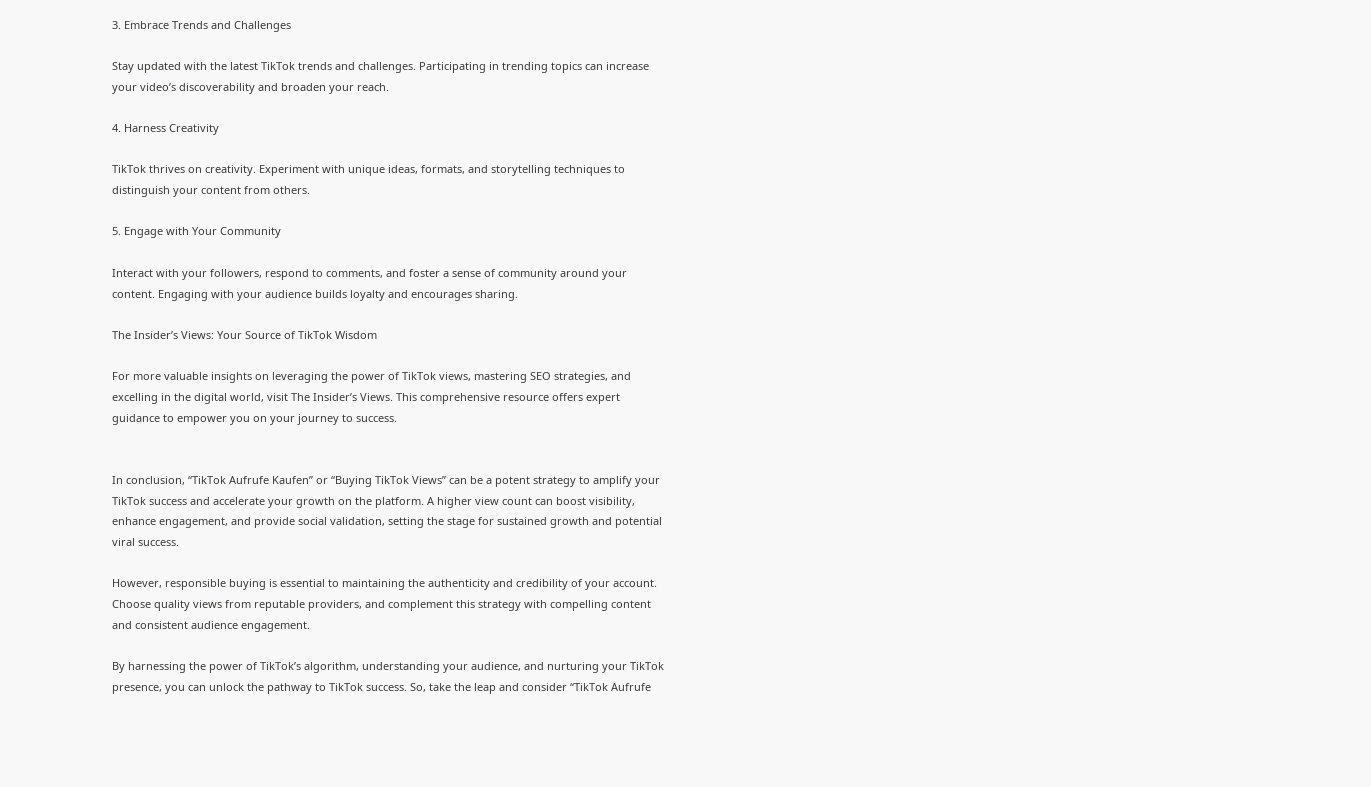3. Embrace Trends and Challenges

Stay updated with the latest TikTok trends and challenges. Participating in trending topics can increase your video’s discoverability and broaden your reach.

4. Harness Creativity

TikTok thrives on creativity. Experiment with unique ideas, formats, and storytelling techniques to distinguish your content from others.

5. Engage with Your Community

Interact with your followers, respond to comments, and foster a sense of community around your content. Engaging with your audience builds loyalty and encourages sharing.

The Insider’s Views: Your Source of TikTok Wisdom

For more valuable insights on leveraging the power of TikTok views, mastering SEO strategies, and excelling in the digital world, visit The Insider’s Views. This comprehensive resource offers expert guidance to empower you on your journey to success.


In conclusion, “TikTok Aufrufe Kaufen” or “Buying TikTok Views” can be a potent strategy to amplify your TikTok success and accelerate your growth on the platform. A higher view count can boost visibility, enhance engagement, and provide social validation, setting the stage for sustained growth and potential viral success.

However, responsible buying is essential to maintaining the authenticity and credibility of your account. Choose quality views from reputable providers, and complement this strategy with compelling content and consistent audience engagement.

By harnessing the power of TikTok’s algorithm, understanding your audience, and nurturing your TikTok presence, you can unlock the pathway to TikTok success. So, take the leap and consider “TikTok Aufrufe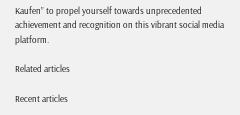Kaufen” to propel yourself towards unprecedented achievement and recognition on this vibrant social media platform.

Related articles

Recent articles